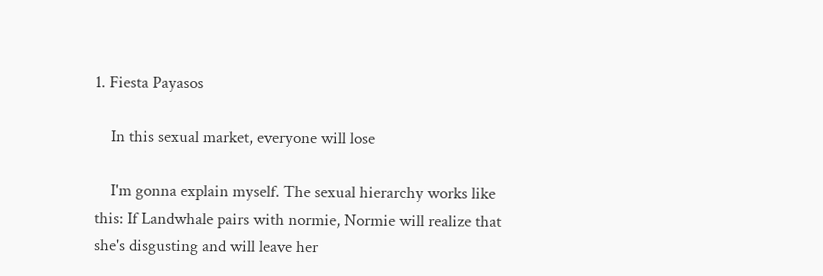1. Fiesta Payasos

    In this sexual market, everyone will lose

    I'm gonna explain myself. The sexual hierarchy works like this: If Landwhale pairs with normie, Normie will realize that she's disgusting and will leave her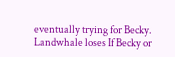eventually trying for Becky. Landwhale loses If Becky or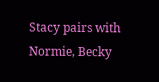Stacy pairs with Normie, Becky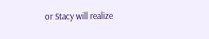or Stacy will realize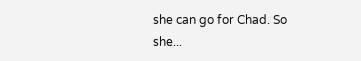she can go for Chad. So she...